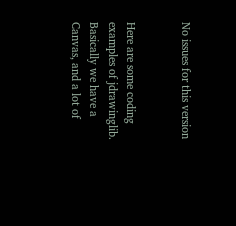No issues for this version


Here are some coding examples of jdrawinglib.
Basically we have a Canvas, and a lot of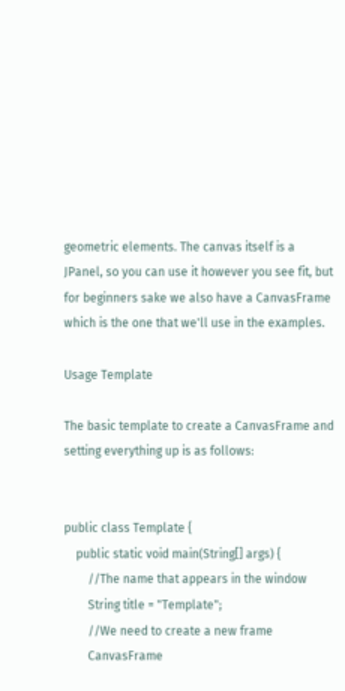geometric elements. The canvas itself is a JPanel, so you can use it however you see fit, but for beginners sake we also have a CanvasFrame which is the one that we'll use in the examples.

Usage Template

The basic template to create a CanvasFrame and setting everything up is as follows:


public class Template {
    public static void main(String[] args) {
        //The name that appears in the window
        String title = "Template";
        //We need to create a new frame
        CanvasFrame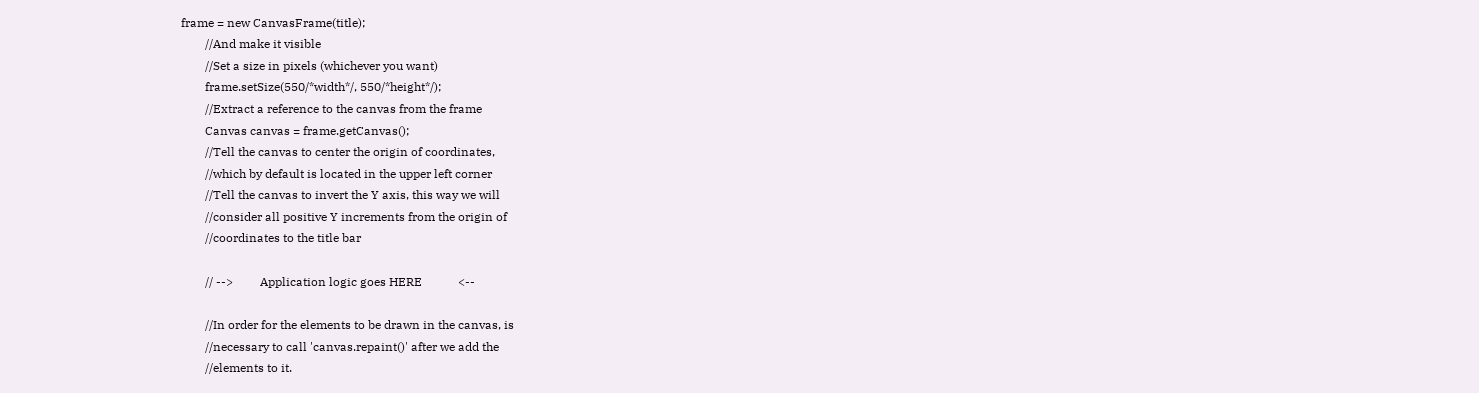frame = new CanvasFrame(title);
        //And make it visible
        //Set a size in pixels (whichever you want)
        frame.setSize(550/*width*/, 550/*height*/);
        //Extract a reference to the canvas from the frame
        Canvas canvas = frame.getCanvas();
        //Tell the canvas to center the origin of coordinates,
        //which by default is located in the upper left corner
        //Tell the canvas to invert the Y axis, this way we will
        //consider all positive Y increments from the origin of
        //coordinates to the title bar

        // -->         Application logic goes HERE            <--

        //In order for the elements to be drawn in the canvas, is
        //necessary to call 'canvas.repaint()' after we add the
        //elements to it.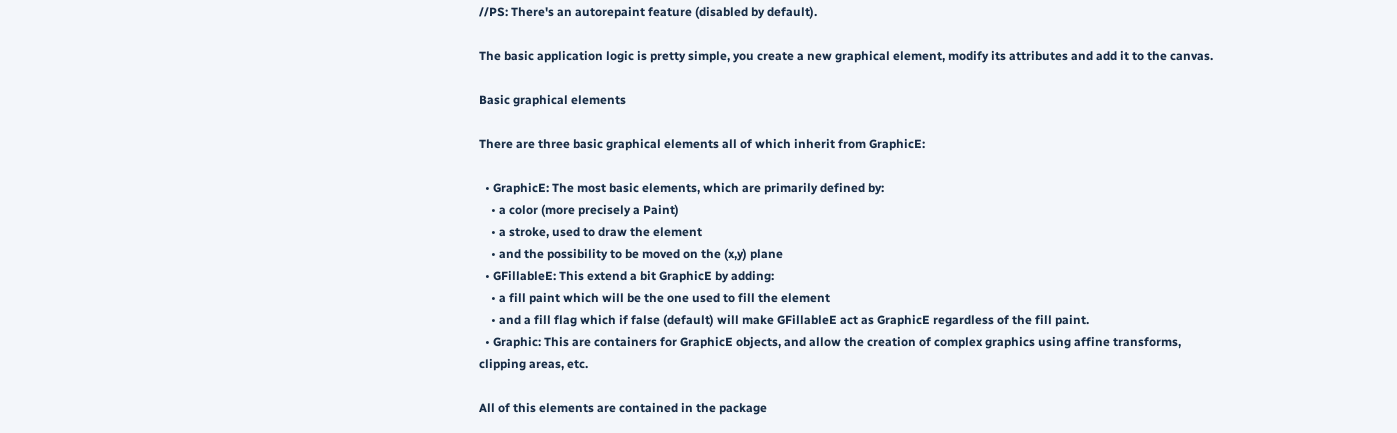//PS: There's an autorepaint feature (disabled by default).

The basic application logic is pretty simple, you create a new graphical element, modify its attributes and add it to the canvas.

Basic graphical elements

There are three basic graphical elements all of which inherit from GraphicE:

  • GraphicE: The most basic elements, which are primarily defined by:
    • a color (more precisely a Paint)
    • a stroke, used to draw the element
    • and the possibility to be moved on the (x,y) plane
  • GFillableE: This extend a bit GraphicE by adding:
    • a fill paint which will be the one used to fill the element
    • and a fill flag which if false (default) will make GFillableE act as GraphicE regardless of the fill paint.
  • Graphic: This are containers for GraphicE objects, and allow the creation of complex graphics using affine transforms, clipping areas, etc.

All of this elements are contained in the package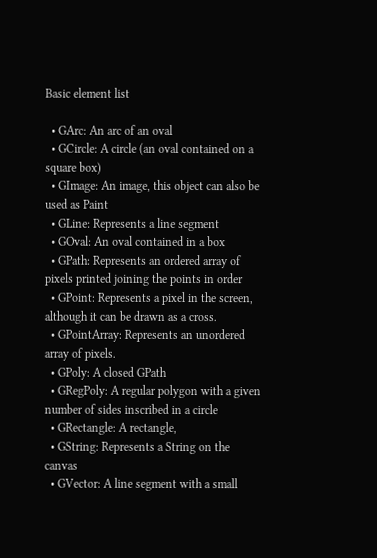Basic element list

  • GArc: An arc of an oval
  • GCircle: A circle (an oval contained on a square box)
  • GImage: An image, this object can also be used as Paint
  • GLine: Represents a line segment
  • GOval: An oval contained in a box
  • GPath: Represents an ordered array of pixels printed joining the points in order
  • GPoint: Represents a pixel in the screen, although it can be drawn as a cross.
  • GPointArray: Represents an unordered array of pixels.
  • GPoly: A closed GPath
  • GRegPoly: A regular polygon with a given number of sides inscribed in a circle
  • GRectangle: A rectangle,
  • GString: Represents a String on the canvas
  • GVector: A line segment with a small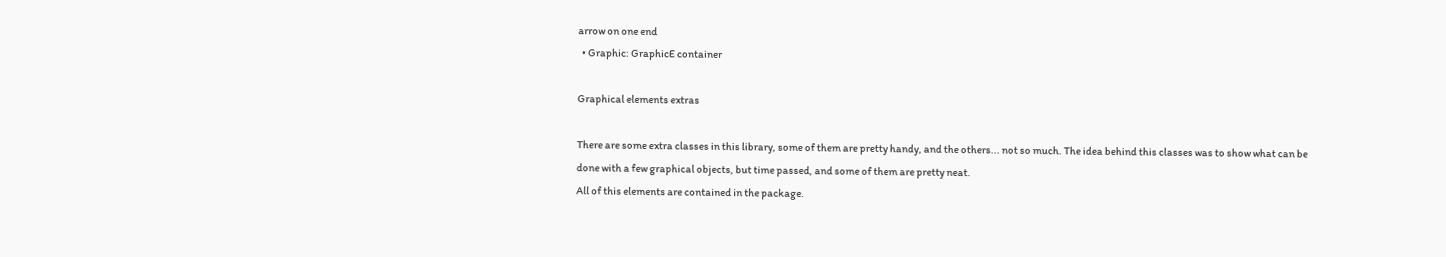arrow on one end
  • Graphic: GraphicE container

Graphical elements extras

There are some extra classes in this library, some of them are pretty handy, and the others... not so much. The idea behind this classes was to show what can be done with a few graphical objects, but time passed, and some of them are pretty neat.
All of this elements are contained in the package.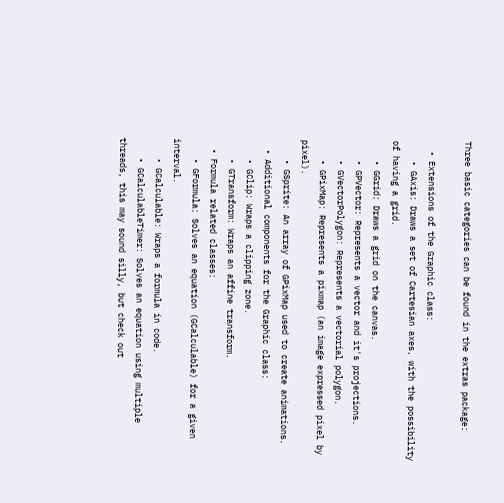Three basic categories can be found in the extras package:

  • Extensions of the Graphic class:
    • GAxis: Draws a set of Cartesian axes, with the possibility of having a grid.
    • GGrid: Draws a grid on the canvas.
    • GPVector: Represents a vector and it's projections.
    • GVectorPolygon: Represents a vectorial polygon.
    • GPixMap: Represents a pixmap (an image expressed pixel by pixel).
    • GSprite: An array of GPixMap used to create animations.
  • Additional components for the Graphic class:
    • GClip: Wraps a clipping zone.
    • GTransform: Wraps an affine transform.
  • Formula related classes:
    • GFormula: Solves an equation (GCalculable) for a given interval.
    • GCalculable: Wraps a formula in code.
    • GCalculableTimer: Solves an equation using multiple threads, this may sound silly, but check out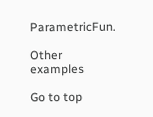ParametricFun.

Other examples

Go to top